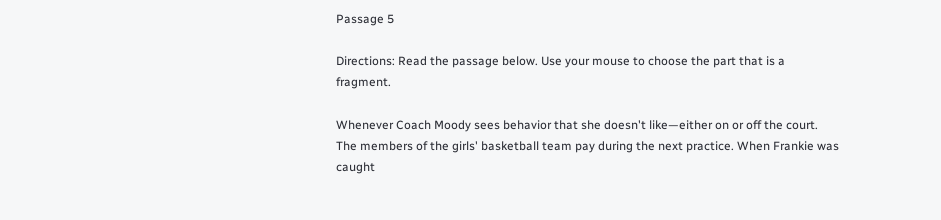Passage 5

Directions: Read the passage below. Use your mouse to choose the part that is a fragment.

Whenever Coach Moody sees behavior that she doesn't like—either on or off the court. The members of the girls' basketball team pay during the next practice. When Frankie was caught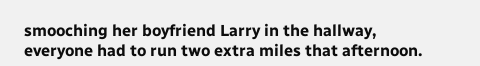smooching her boyfriend Larry in the hallway, everyone had to run two extra miles that afternoon.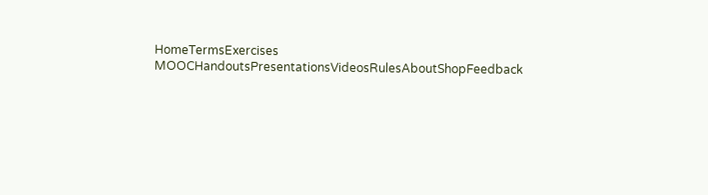HomeTermsExercises MOOCHandoutsPresentationsVideosRulesAboutShopFeedback